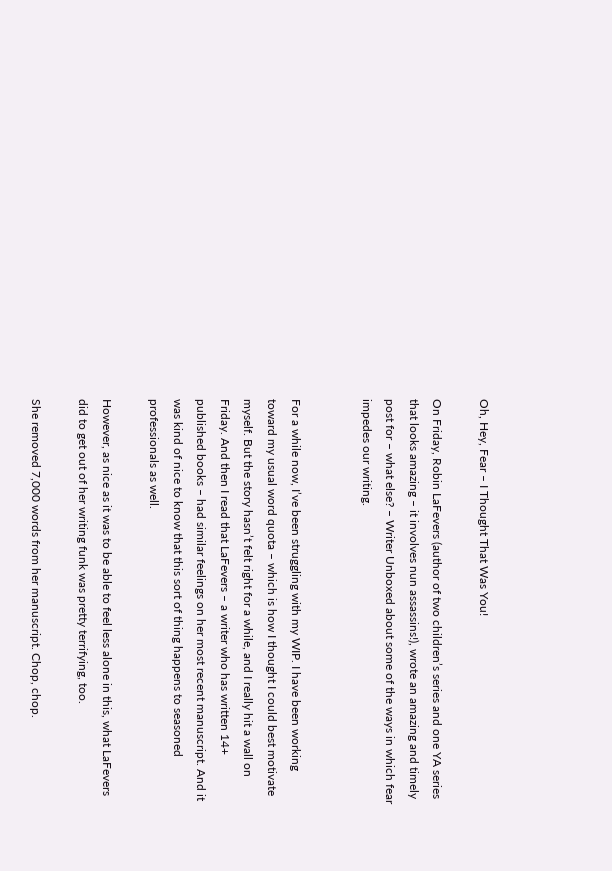Oh, Hey, Fear – I Thought That Was You!

On Friday, Robin LaFevers (author of two children’s series and one YA series that looks amazing – it involves nun assassins!), wrote an amazing and timely post for – what else? – Writer Unboxed about some of the ways in which fear impedes our writing.


For a while now, I’ve been struggling with my WIP. I have been working toward my usual word quota – which is how I thought I could best motivate myself. But the story hasn’t felt right for a while, and I really hit a wall on Friday. And then I read that LaFevers – a writer who has written 14+ published books – had similar feelings on her most recent manuscript. And it was kind of nice to know that this sort of thing happens to seasoned professionals as well.

However, as nice as it was to be able to feel less alone in this, what LaFevers did to get out of her writing funk was pretty terrifying, too.

She removed 7,000 words from her manuscript. Chop, chop.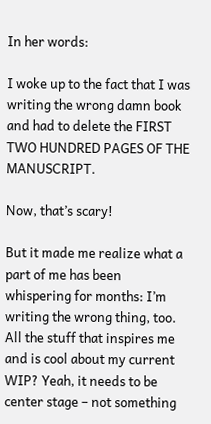In her words:

I woke up to the fact that I was writing the wrong damn book and had to delete the FIRST TWO HUNDRED PAGES OF THE MANUSCRIPT.

Now, that’s scary!

But it made me realize what a part of me has been whispering for months: I’m writing the wrong thing, too. All the stuff that inspires me and is cool about my current WIP? Yeah, it needs to be center stage – not something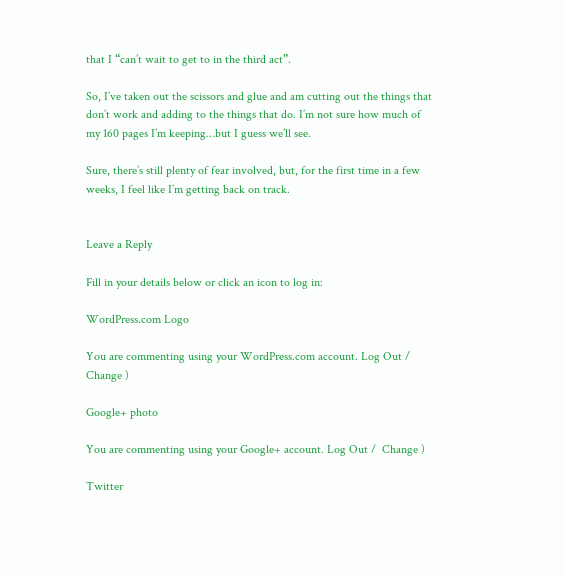that I “can’t wait to get to in the third act”.

So, I’ve taken out the scissors and glue and am cutting out the things that don’t work and adding to the things that do. I’m not sure how much of my 160 pages I’m keeping…but I guess we’ll see.

Sure, there’s still plenty of fear involved, but, for the first time in a few weeks, I feel like I’m getting back on track.


Leave a Reply

Fill in your details below or click an icon to log in:

WordPress.com Logo

You are commenting using your WordPress.com account. Log Out /  Change )

Google+ photo

You are commenting using your Google+ account. Log Out /  Change )

Twitter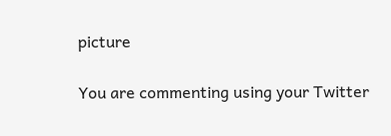picture

You are commenting using your Twitter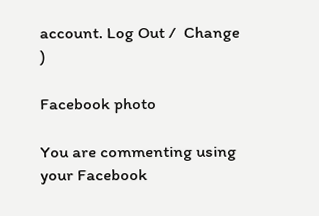account. Log Out /  Change )

Facebook photo

You are commenting using your Facebook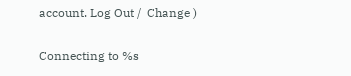account. Log Out /  Change )

Connecting to %s